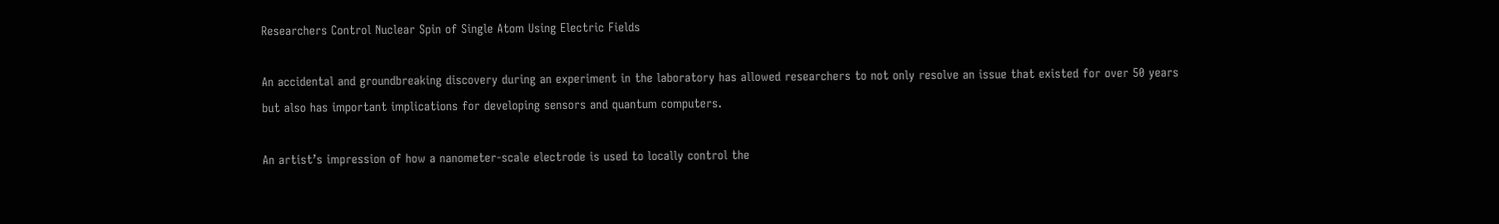Researchers Control Nuclear Spin of Single Atom Using Electric Fields

An accidental and groundbreaking discovery during an experiment in the laboratory has allowed researchers to not only resolve an issue that existed for over 50 years but also has important implications for developing sensors and quantum computers.

An artist’s impression of how a nanometer-scale electrode is used to locally control the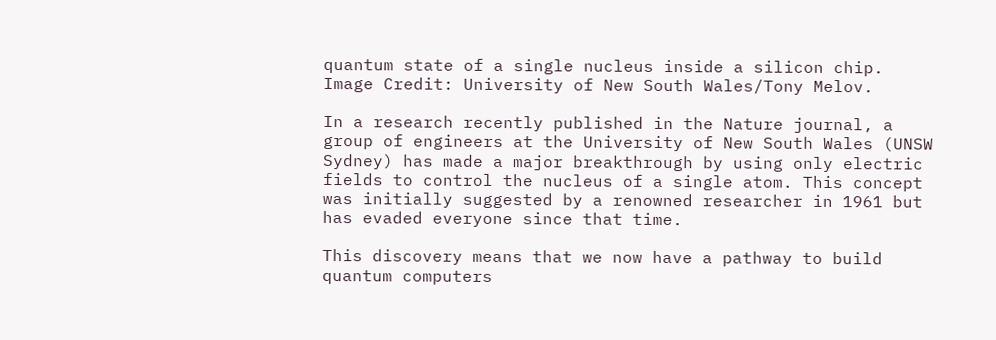quantum state of a single nucleus inside a silicon chip. Image Credit: University of New South Wales/Tony Melov.

In a research recently published in the Nature journal, a group of engineers at the University of New South Wales (UNSW Sydney) has made a major breakthrough by using only electric fields to control the nucleus of a single atom. This concept was initially suggested by a renowned researcher in 1961 but has evaded everyone since that time.

This discovery means that we now have a pathway to build quantum computers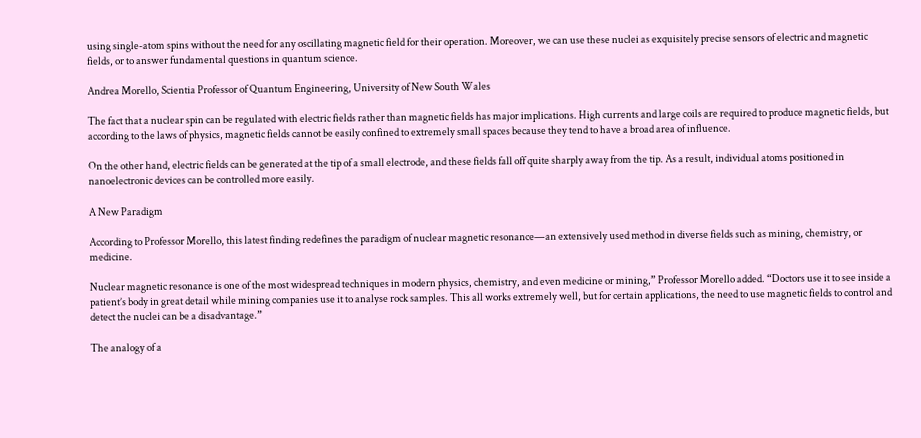using single-atom spins without the need for any oscillating magnetic field for their operation. Moreover, we can use these nuclei as exquisitely precise sensors of electric and magnetic fields, or to answer fundamental questions in quantum science.

Andrea Morello, Scientia Professor of Quantum Engineering, University of New South Wales

The fact that a nuclear spin can be regulated with electric fields rather than magnetic fields has major implications. High currents and large coils are required to produce magnetic fields, but according to the laws of physics, magnetic fields cannot be easily confined to extremely small spaces because they tend to have a broad area of influence.

On the other hand, electric fields can be generated at the tip of a small electrode, and these fields fall off quite sharply away from the tip. As a result, individual atoms positioned in nanoelectronic devices can be controlled more easily.

A New Paradigm

According to Professor Morello, this latest finding redefines the paradigm of nuclear magnetic resonance—an extensively used method in diverse fields such as mining, chemistry, or medicine.

Nuclear magnetic resonance is one of the most widespread techniques in modern physics, chemistry, and even medicine or mining,” Professor Morello added. “Doctors use it to see inside a patient’s body in great detail while mining companies use it to analyse rock samples. This all works extremely well, but for certain applications, the need to use magnetic fields to control and detect the nuclei can be a disadvantage.”

The analogy of a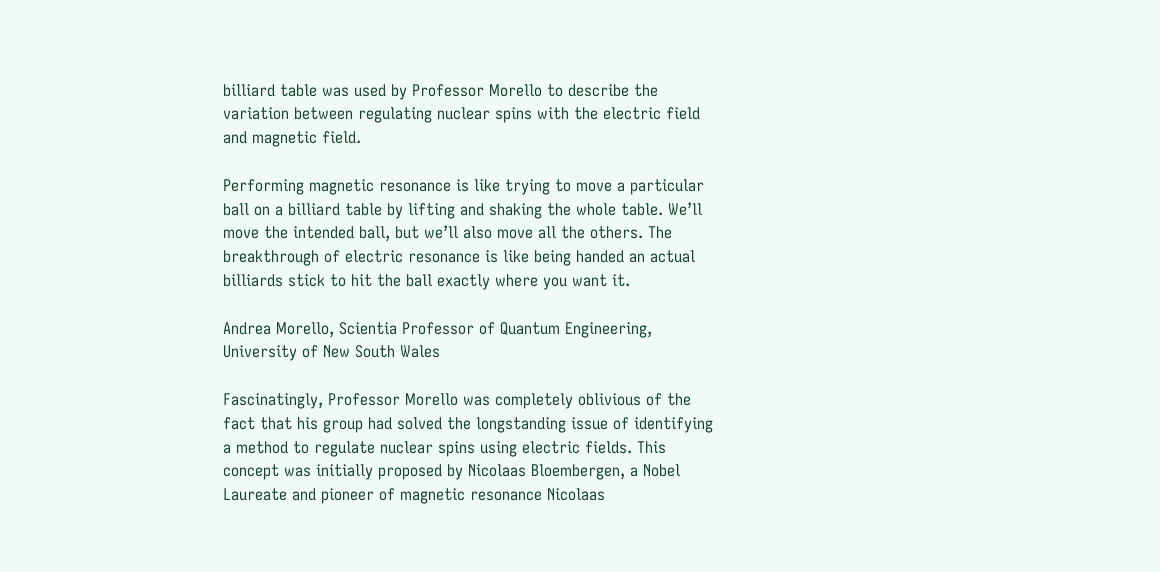billiard table was used by Professor Morello to describe the variation between regulating nuclear spins with the electric field and magnetic field.

Performing magnetic resonance is like trying to move a particular ball on a billiard table by lifting and shaking the whole table. We’ll move the intended ball, but we’ll also move all the others. The breakthrough of electric resonance is like being handed an actual billiards stick to hit the ball exactly where you want it.

Andrea Morello, Scientia Professor of Quantum Engineering, University of New South Wales

Fascinatingly, Professor Morello was completely oblivious of the fact that his group had solved the longstanding issue of identifying a method to regulate nuclear spins using electric fields. This concept was initially proposed by Nicolaas Bloembergen, a Nobel Laureate and pioneer of magnetic resonance Nicolaas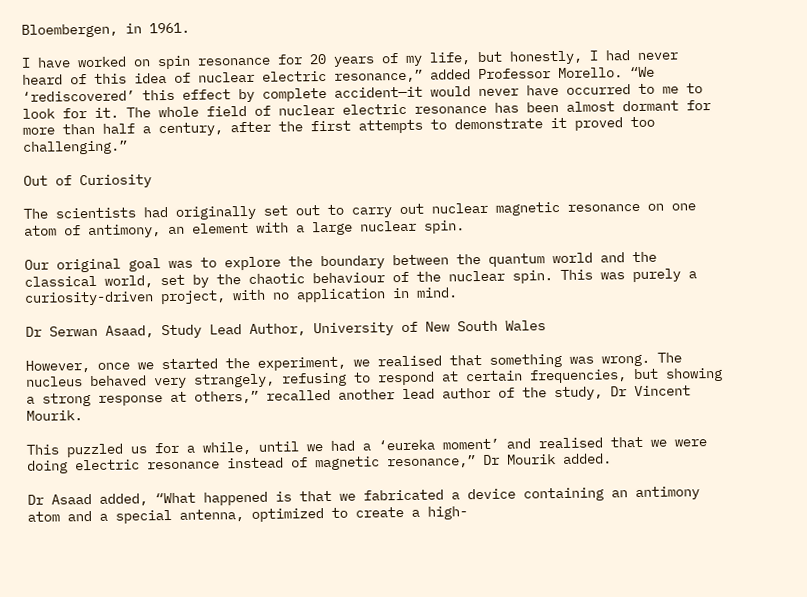Bloembergen, in 1961.

I have worked on spin resonance for 20 years of my life, but honestly, I had never heard of this idea of nuclear electric resonance,” added Professor Morello. “We ‘rediscovered’ this effect by complete accident—it would never have occurred to me to look for it. The whole field of nuclear electric resonance has been almost dormant for more than half a century, after the first attempts to demonstrate it proved too challenging.”

Out of Curiosity

The scientists had originally set out to carry out nuclear magnetic resonance on one atom of antimony, an element with a large nuclear spin.

Our original goal was to explore the boundary between the quantum world and the classical world, set by the chaotic behaviour of the nuclear spin. This was purely a curiosity-driven project, with no application in mind.

Dr Serwan Asaad, Study Lead Author, University of New South Wales

However, once we started the experiment, we realised that something was wrong. The nucleus behaved very strangely, refusing to respond at certain frequencies, but showing a strong response at others,” recalled another lead author of the study, Dr Vincent Mourik.

This puzzled us for a while, until we had a ‘eureka moment’ and realised that we were doing electric resonance instead of magnetic resonance,” Dr Mourik added.

Dr Asaad added, “What happened is that we fabricated a device containing an antimony atom and a special antenna, optimized to create a high-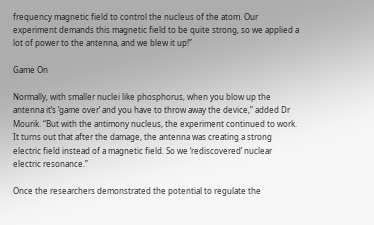frequency magnetic field to control the nucleus of the atom. Our experiment demands this magnetic field to be quite strong, so we applied a lot of power to the antenna, and we blew it up!”

Game On

Normally, with smaller nuclei like phosphorus, when you blow up the antenna it’s ‘game over’ and you have to throw away the device,” added Dr Mourik. “But with the antimony nucleus, the experiment continued to work. It turns out that after the damage, the antenna was creating a strong electric field instead of a magnetic field. So we ‘rediscovered’ nuclear electric resonance.”

Once the researchers demonstrated the potential to regulate the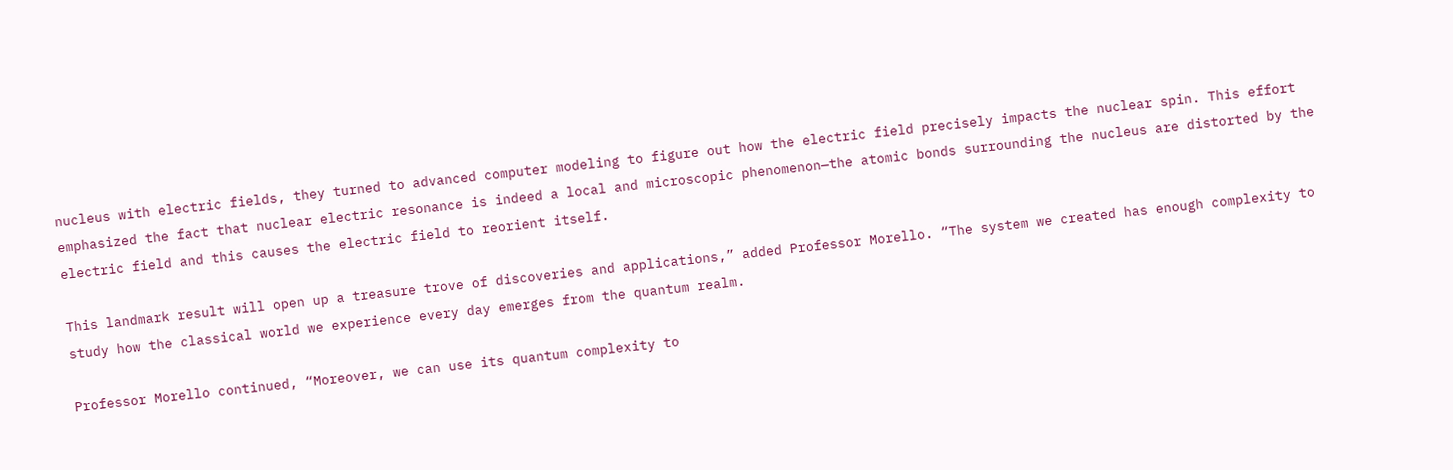nucleus with electric fields, they turned to advanced computer modeling to figure out how the electric field precisely impacts the nuclear spin. This effort emphasized the fact that nuclear electric resonance is indeed a local and microscopic phenomenon—the atomic bonds surrounding the nucleus are distorted by the electric field and this causes the electric field to reorient itself.

This landmark result will open up a treasure trove of discoveries and applications,” added Professor Morello. “The system we created has enough complexity to study how the classical world we experience every day emerges from the quantum realm.

Professor Morello continued, “Moreover, we can use its quantum complexity to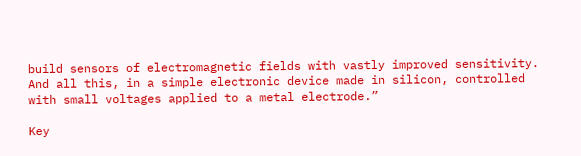build sensors of electromagnetic fields with vastly improved sensitivity. And all this, in a simple electronic device made in silicon, controlled with small voltages applied to a metal electrode.”

Key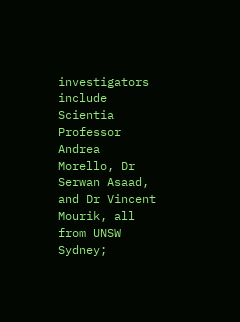investigators include Scientia Professor Andrea Morello, Dr Serwan Asaad, and Dr Vincent Mourik, all from UNSW Sydney;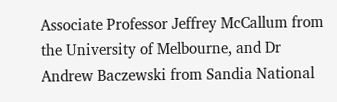Associate Professor Jeffrey McCallum from the University of Melbourne, and Dr Andrew Baczewski from Sandia National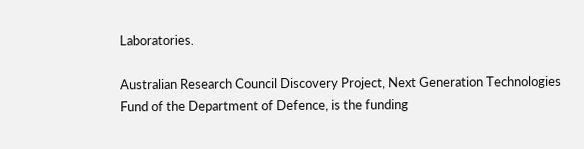Laboratories.

Australian Research Council Discovery Project, Next Generation Technologies Fund of the Department of Defence, is the funding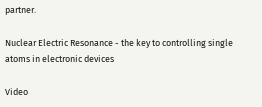partner.

Nuclear Electric Resonance - the key to controlling single atoms in electronic devices

Video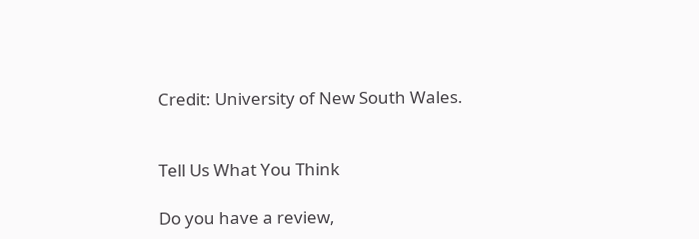Credit: University of New South Wales.


Tell Us What You Think

Do you have a review,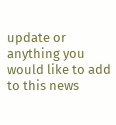update or anything you would like to add to this news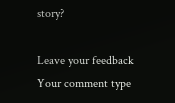story?

Leave your feedback
Your comment type